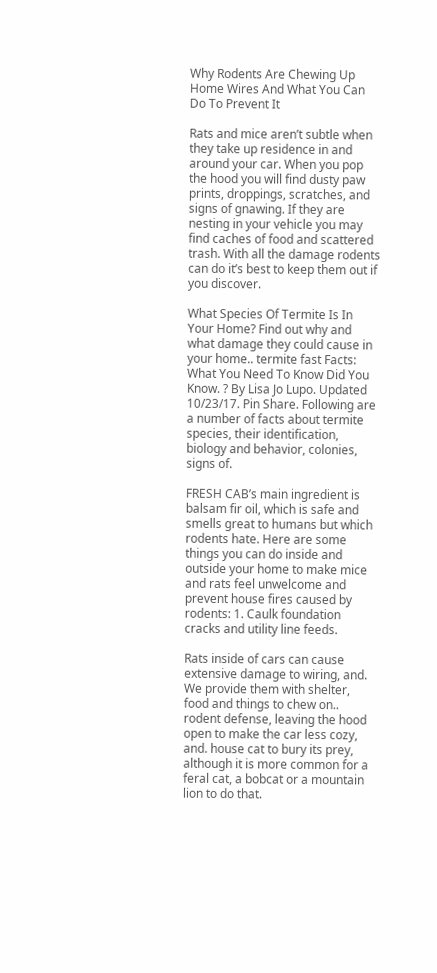Why Rodents Are Chewing Up Home Wires And What You Can Do To Prevent It

Rats and mice aren’t subtle when they take up residence in and around your car. When you pop the hood you will find dusty paw prints, droppings, scratches, and signs of gnawing. If they are nesting in your vehicle you may find caches of food and scattered trash. With all the damage rodents can do it’s best to keep them out if you discover.

What Species Of Termite Is In Your Home? Find out why and what damage they could cause in your home.. termite fast Facts: What You Need To Know Did You Know. ? By Lisa Jo Lupo. Updated 10/23/17. Pin Share. Following are a number of facts about termite species, their identification, biology and behavior, colonies, signs of.

FRESH CAB’s main ingredient is balsam fir oil, which is safe and smells great to humans but which rodents hate. Here are some things you can do inside and outside your home to make mice and rats feel unwelcome and prevent house fires caused by rodents: 1. Caulk foundation cracks and utility line feeds.

Rats inside of cars can cause extensive damage to wiring, and. We provide them with shelter, food and things to chew on.. rodent defense, leaving the hood open to make the car less cozy, and. house cat to bury its prey, although it is more common for a feral cat, a bobcat or a mountain lion to do that.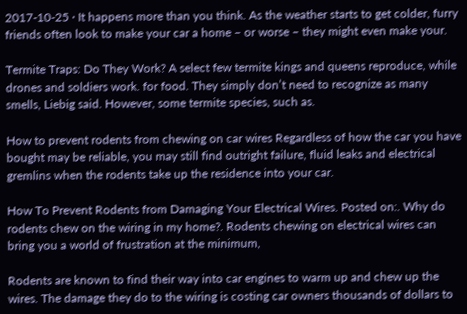2017-10-25 · It happens more than you think. As the weather starts to get colder, furry friends often look to make your car a home – or worse – they might even make your.

Termite Traps: Do They Work? A select few termite kings and queens reproduce, while drones and soldiers work. for food. They simply don’t need to recognize as many smells, Liebig said. However, some termite species, such as.

How to prevent rodents from chewing on car wires Regardless of how the car you have bought may be reliable, you may still find outright failure, fluid leaks and electrical gremlins when the rodents take up the residence into your car.

How To Prevent Rodents from Damaging Your Electrical Wires. Posted on:. Why do rodents chew on the wiring in my home?. Rodents chewing on electrical wires can bring you a world of frustration at the minimum,

Rodents are known to find their way into car engines to warm up and chew up the wires. The damage they do to the wiring is costing car owners thousands of dollars to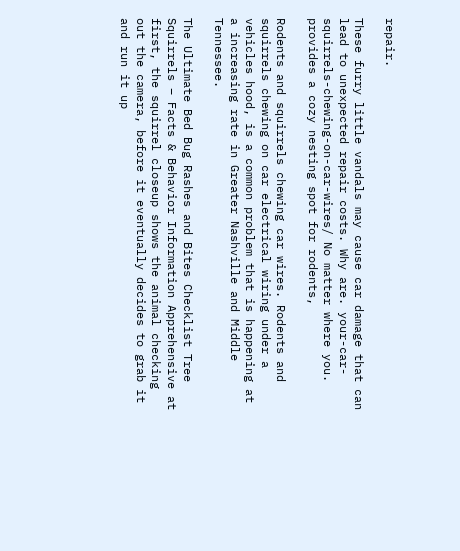repair.

These furry little vandals may cause car damage that can lead to unexpected repair costs. Why are. your-car-squirrels-chewing-on-car-wires/ No matter where you. provides a cozy nesting spot for rodents,

Rodents and squirrels chewing car wires. Rodents and squirrels chewing on car electrical wiring under a vehicles hood, is a common problem that is happening at a increasing rate in Greater Nashville and Middle Tennessee.

The Ultimate Bed Bug Rashes and Bites Checklist Tree Squirrels – Facts & Behavior Information Apprehensive at first, the squirrel closeup shows the animal checking out the camera, before it eventually decides to grab it and run it up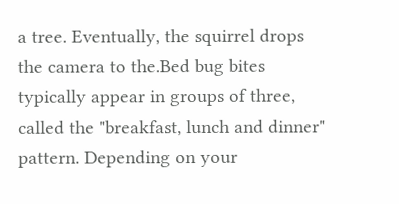a tree. Eventually, the squirrel drops the camera to the.Bed bug bites typically appear in groups of three, called the "breakfast, lunch and dinner" pattern. Depending on your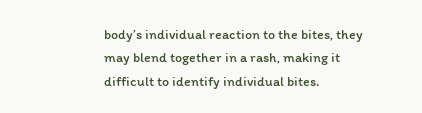body’s individual reaction to the bites, they may blend together in a rash, making it difficult to identify individual bites.